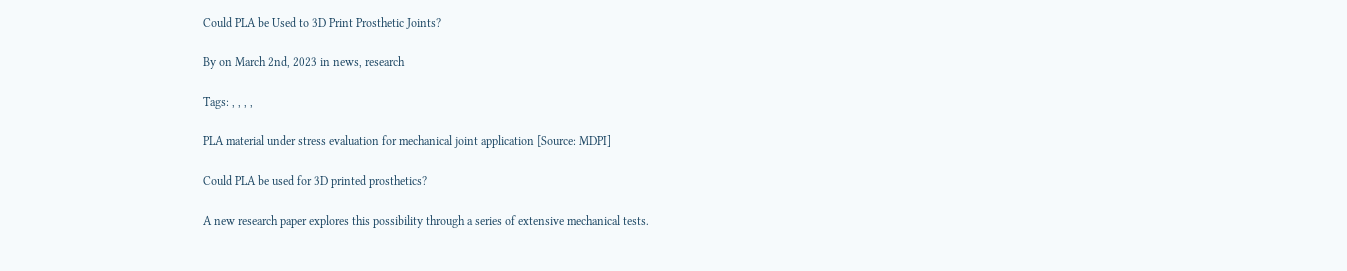Could PLA be Used to 3D Print Prosthetic Joints?

By on March 2nd, 2023 in news, research

Tags: , , , ,

PLA material under stress evaluation for mechanical joint application [Source: MDPI]

Could PLA be used for 3D printed prosthetics?

A new research paper explores this possibility through a series of extensive mechanical tests.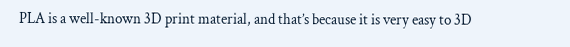PLA is a well-known 3D print material, and that’s because it is very easy to 3D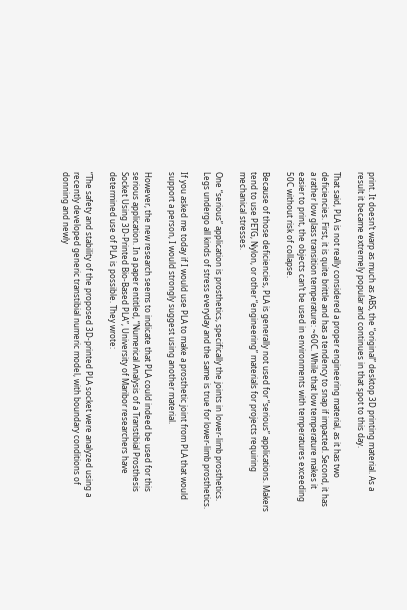print. It doesn’t warp as much as ABS, the “original” desktop 3D printing material. As a result it became extremely popular and continues in that spot to this day.

That said, PLA is not really considered a proper engineering material, as it has two deficiencies. First, it is quite brittle and has a tendency to snap if impacted. Second, it has a rather low glass transition temperature: ~60C. While that low temperature makes it easier to print, the objects can’t be used in environments with temperatures exceeding 50C without risk of collapse.

Because of those deficiencies, PLA is generally not used for “serious” applications. Makers tend to use PETG, Nylon, or other “engineering” materials for projects requiring mechanical stresses.

One “serious” application is prosthetics, specifically the joints in lower-limb prosthetics. Legs undergo all kinds of stress everyday and the same is true for lower-limb prosthetics.

If you asked me today if I would use PLA to make a prosthetic joint from PLA that would support a person, I would strongly suggest using another material.

However, the new research seems to indicate that PLA could indeed be used for this serious application. In a paper entitled, “Numerical Analysis of a Transtibial Prosthesis Socket Using 3D-Printed Bio-Based PLA”, University of Maribor researchers have determined use of PLA is possible. They wrote:

“The safety and stability of the proposed 3D-printed PLA socket were analyzed using a recently developed generic transtibial numeric model, with boundary conditions of donning and newly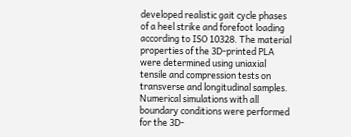developed realistic gait cycle phases of a heel strike and forefoot loading according to ISO 10328. The material properties of the 3D-printed PLA were determined using uniaxial tensile and compression tests on transverse and longitudinal samples. Numerical simulations with all boundary conditions were performed for the 3D-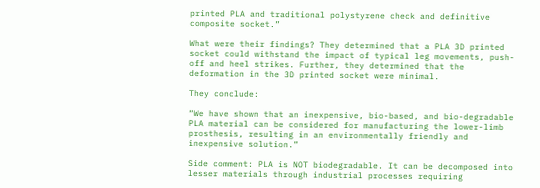printed PLA and traditional polystyrene check and definitive composite socket.”

What were their findings? They determined that a PLA 3D printed socket could withstand the impact of typical leg movements, push-off and heel strikes. Further, they determined that the deformation in the 3D printed socket were minimal.

They conclude:

“We have shown that an inexpensive, bio-based, and bio-degradable PLA material can be considered for manufacturing the lower-limb prosthesis, resulting in an environmentally friendly and inexpensive solution.”

Side comment: PLA is NOT biodegradable. It can be decomposed into lesser materials through industrial processes requiring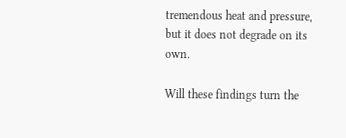tremendous heat and pressure, but it does not degrade on its own.

Will these findings turn the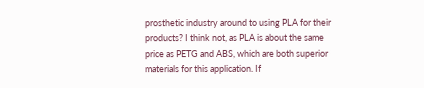prosthetic industry around to using PLA for their products? I think not, as PLA is about the same price as PETG and ABS, which are both superior materials for this application. If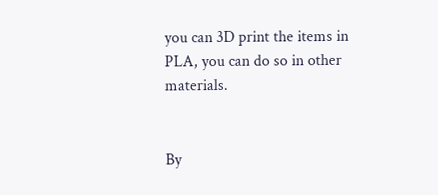you can 3D print the items in PLA, you can do so in other materials.


By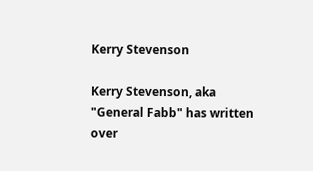Kerry Stevenson

Kerry Stevenson, aka "General Fabb" has written over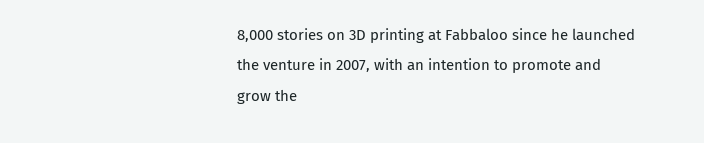8,000 stories on 3D printing at Fabbaloo since he launched the venture in 2007, with an intention to promote and grow the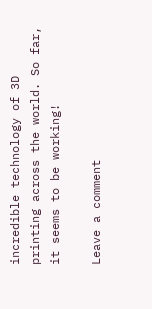incredible technology of 3D printing across the world. So far, it seems to be working!

Leave a comment